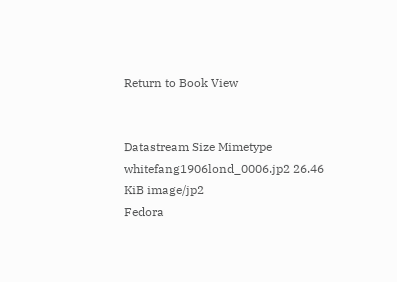Return to Book View


Datastream Size Mimetype
whitefang1906lond_0006.jp2 26.46 KiB image/jp2
Fedora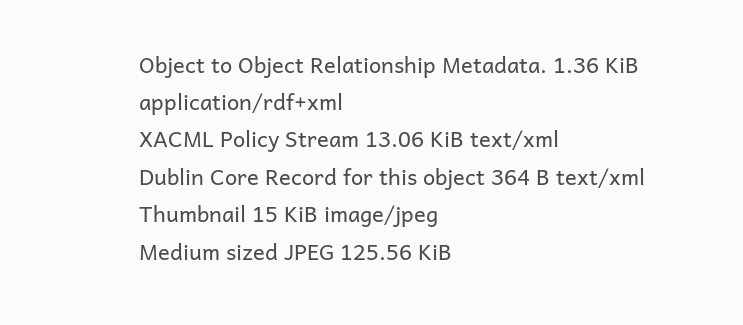Object to Object Relationship Metadata. 1.36 KiB application/rdf+xml
XACML Policy Stream 13.06 KiB text/xml
Dublin Core Record for this object 364 B text/xml
Thumbnail 15 KiB image/jpeg
Medium sized JPEG 125.56 KiB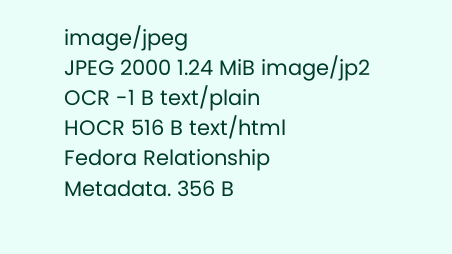image/jpeg
JPEG 2000 1.24 MiB image/jp2
OCR -1 B text/plain
HOCR 516 B text/html
Fedora Relationship Metadata. 356 B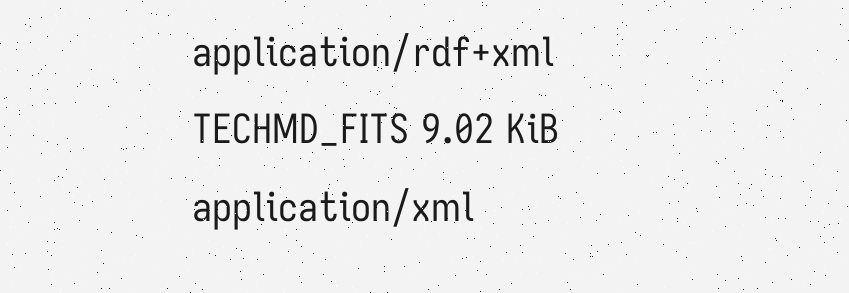application/rdf+xml
TECHMD_FITS 9.02 KiB application/xml